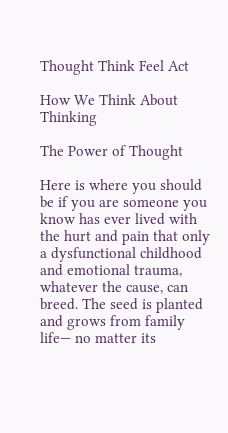Thought Think Feel Act

How We Think About Thinking

The Power of Thought

Here is where you should be if you are someone you know has ever lived with the hurt and pain that only a dysfunctional childhood and emotional trauma, whatever the cause, can breed. The seed is planted and grows from family life— no matter its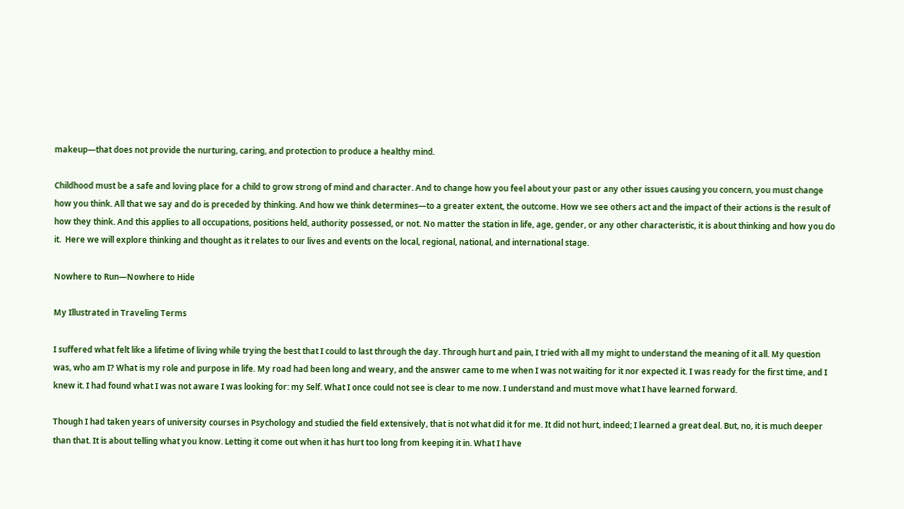makeup—that does not provide the nurturing, caring, and protection to produce a healthy mind.

Childhood must be a safe and loving place for a child to grow strong of mind and character. And to change how you feel about your past or any other issues causing you concern, you must change how you think. All that we say and do is preceded by thinking. And how we think determines—to a greater extent, the outcome. How we see others act and the impact of their actions is the result of how they think. And this applies to all occupations, positions held, authority possessed, or not. No matter the station in life, age, gender, or any other characteristic, it is about thinking and how you do it.  Here we will explore thinking and thought as it relates to our lives and events on the local, regional, national, and international stage.

Nowhere to Run—Nowhere to Hide

My Illustrated in Traveling Terms

I suffered what felt like a lifetime of living while trying the best that I could to last through the day. Through hurt and pain, I tried with all my might to understand the meaning of it all. My question was, who am I? What is my role and purpose in life. My road had been long and weary, and the answer came to me when I was not waiting for it nor expected it. I was ready for the first time, and I knew it. I had found what I was not aware I was looking for: my Self. What I once could not see is clear to me now. I understand and must move what I have learned forward.

Though I had taken years of university courses in Psychology and studied the field extensively, that is not what did it for me. It did not hurt, indeed; I learned a great deal. But, no, it is much deeper than that. It is about telling what you know. Letting it come out when it has hurt too long from keeping it in. What I have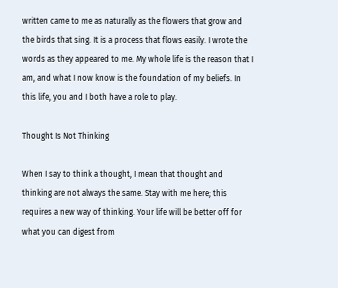written came to me as naturally as the flowers that grow and the birds that sing. It is a process that flows easily. I wrote the words as they appeared to me. My whole life is the reason that I am, and what I now know is the foundation of my beliefs. In this life, you and I both have a role to play.

Thought Is Not Thinking

When I say to think a thought, I mean that thought and thinking are not always the same. Stay with me here; this requires a new way of thinking. Your life will be better off for what you can digest from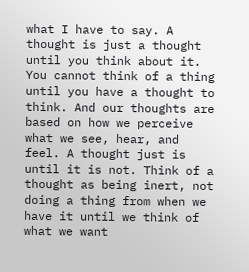what I have to say. A thought is just a thought until you think about it. You cannot think of a thing until you have a thought to think. And our thoughts are based on how we perceive what we see, hear, and feel. A thought just is until it is not. Think of a thought as being inert, not doing a thing from when we have it until we think of what we want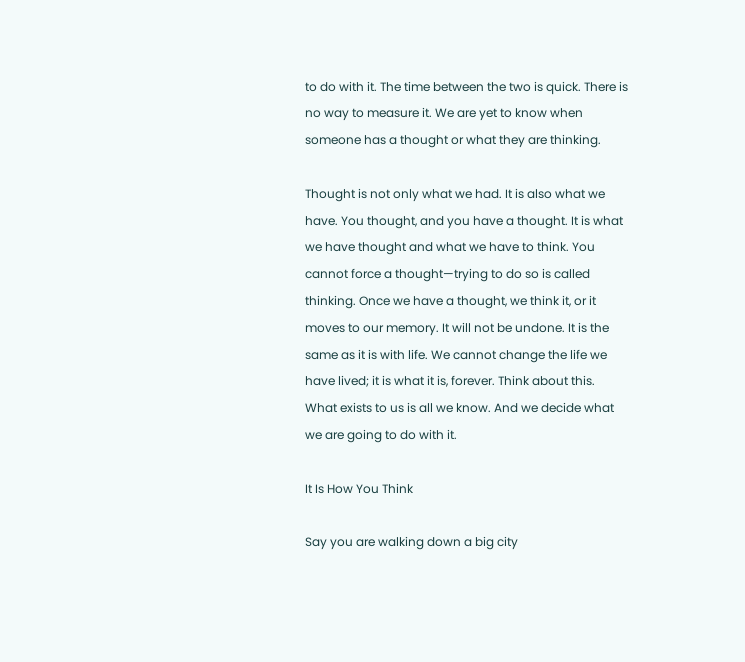to do with it. The time between the two is quick. There is no way to measure it. We are yet to know when someone has a thought or what they are thinking.

Thought is not only what we had. It is also what we have. You thought, and you have a thought. It is what we have thought and what we have to think. You cannot force a thought—trying to do so is called thinking. Once we have a thought, we think it, or it moves to our memory. It will not be undone. It is the same as it is with life. We cannot change the life we have lived; it is what it is, forever. Think about this. What exists to us is all we know. And we decide what we are going to do with it.

It Is How You Think

Say you are walking down a big city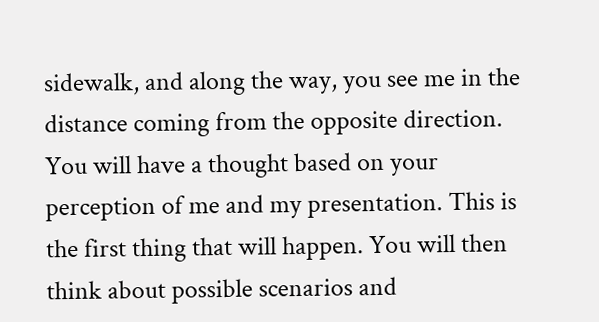sidewalk, and along the way, you see me in the distance coming from the opposite direction. You will have a thought based on your perception of me and my presentation. This is the first thing that will happen. You will then think about possible scenarios and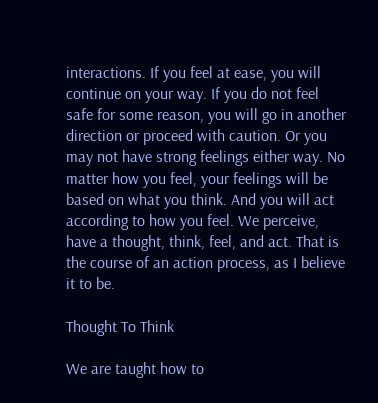interactions. If you feel at ease, you will continue on your way. If you do not feel safe for some reason, you will go in another direction or proceed with caution. Or you may not have strong feelings either way. No matter how you feel, your feelings will be based on what you think. And you will act according to how you feel. We perceive, have a thought, think, feel, and act. That is the course of an action process, as I believe it to be.

Thought To Think

We are taught how to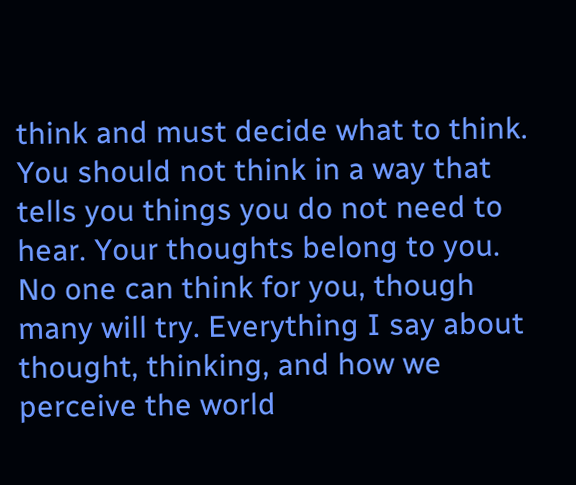think and must decide what to think. You should not think in a way that tells you things you do not need to hear. Your thoughts belong to you. No one can think for you, though many will try. Everything I say about thought, thinking, and how we perceive the world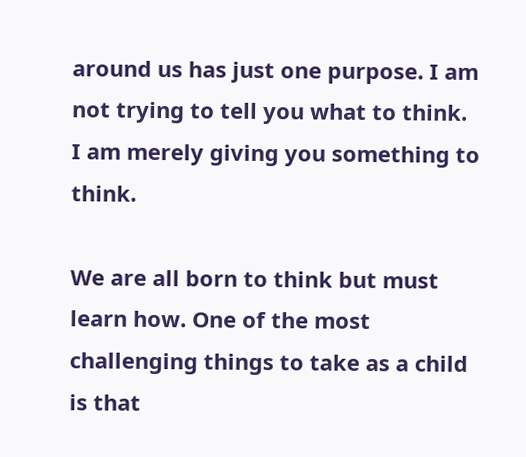around us has just one purpose. I am not trying to tell you what to think. I am merely giving you something to think.

We are all born to think but must learn how. One of the most challenging things to take as a child is that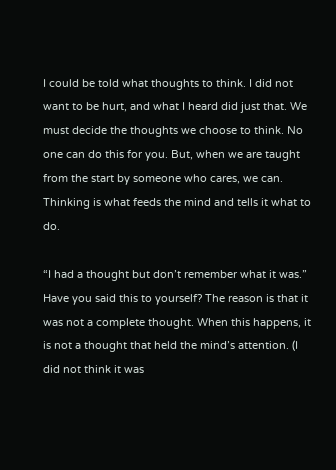I could be told what thoughts to think. I did not want to be hurt, and what I heard did just that. We must decide the thoughts we choose to think. No one can do this for you. But, when we are taught from the start by someone who cares, we can. Thinking is what feeds the mind and tells it what to do.

“I had a thought but don’t remember what it was.” Have you said this to yourself? The reason is that it was not a complete thought. When this happens, it is not a thought that held the mind’s attention. (I did not think it was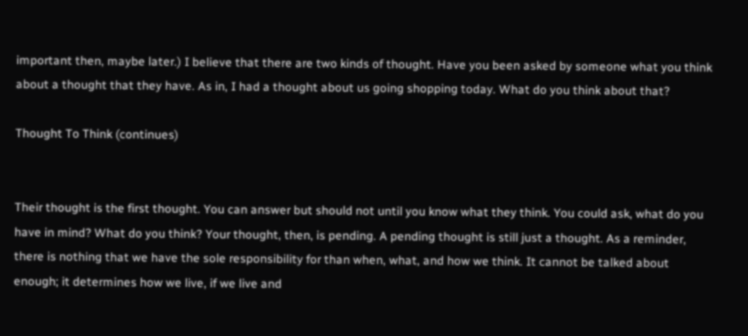important then, maybe later.) I believe that there are two kinds of thought. Have you been asked by someone what you think about a thought that they have. As in, I had a thought about us going shopping today. What do you think about that?

Thought To Think (continues)


Their thought is the first thought. You can answer but should not until you know what they think. You could ask, what do you have in mind? What do you think? Your thought, then, is pending. A pending thought is still just a thought. As a reminder, there is nothing that we have the sole responsibility for than when, what, and how we think. It cannot be talked about enough; it determines how we live, if we live and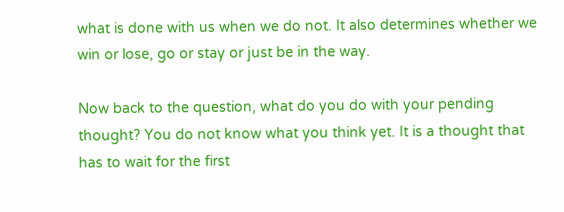what is done with us when we do not. It also determines whether we win or lose, go or stay or just be in the way.

Now back to the question, what do you do with your pending thought? You do not know what you think yet. It is a thought that has to wait for the first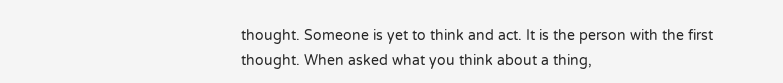thought. Someone is yet to think and act. It is the person with the first thought. When asked what you think about a thing,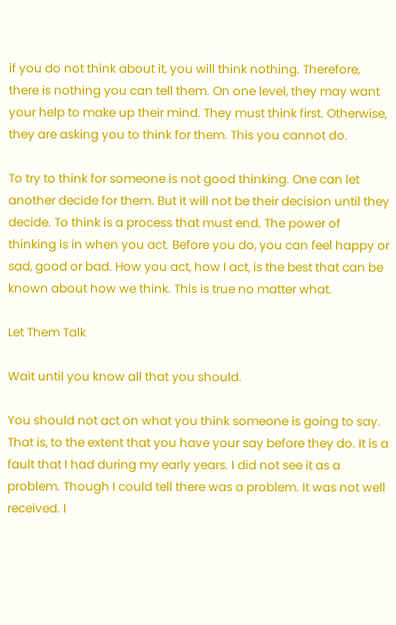if you do not think about it, you will think nothing. Therefore, there is nothing you can tell them. On one level, they may want your help to make up their mind. They must think first. Otherwise, they are asking you to think for them. This you cannot do.

To try to think for someone is not good thinking. One can let another decide for them. But it will not be their decision until they decide. To think is a process that must end. The power of thinking is in when you act. Before you do, you can feel happy or sad, good or bad. How you act, how I act, is the best that can be known about how we think. This is true no matter what.

Let Them Talk

Wait until you know all that you should.

You should not act on what you think someone is going to say. That is, to the extent that you have your say before they do. It is a fault that I had during my early years. I did not see it as a problem. Though I could tell there was a problem. It was not well received. I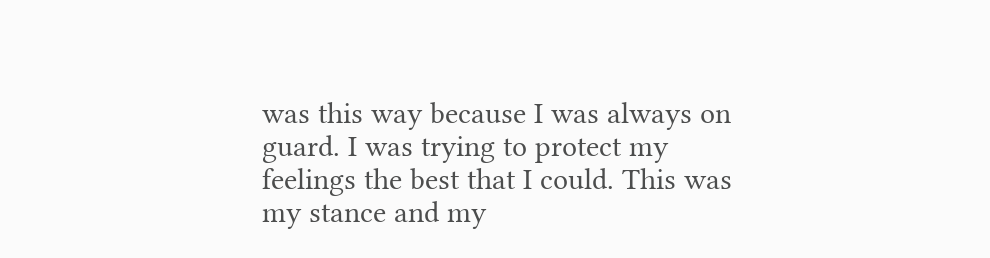was this way because I was always on guard. I was trying to protect my feelings the best that I could. This was my stance and my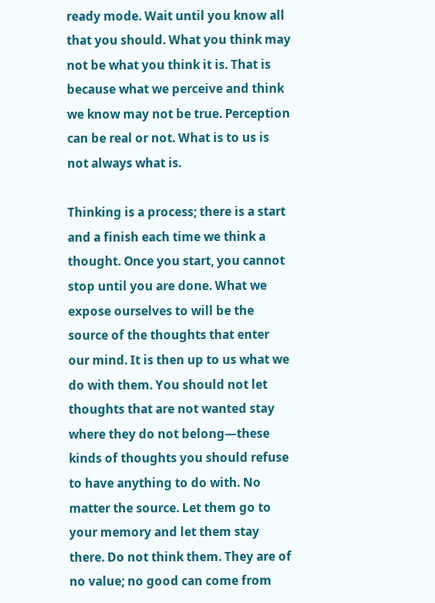ready mode. Wait until you know all that you should. What you think may not be what you think it is. That is because what we perceive and think we know may not be true. Perception can be real or not. What is to us is not always what is.

Thinking is a process; there is a start and a finish each time we think a thought. Once you start, you cannot stop until you are done. What we expose ourselves to will be the source of the thoughts that enter our mind. It is then up to us what we do with them. You should not let thoughts that are not wanted stay where they do not belong—these kinds of thoughts you should refuse to have anything to do with. No matter the source. Let them go to your memory and let them stay there. Do not think them. They are of no value; no good can come from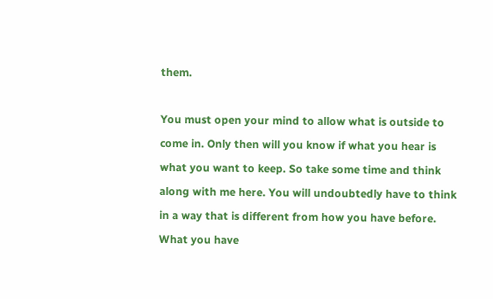them.

You must open your mind to allow what is outside to come in. Only then will you know if what you hear is what you want to keep. So take some time and think along with me here. You will undoubtedly have to think in a way that is different from how you have before. What you have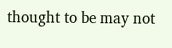thought to be may not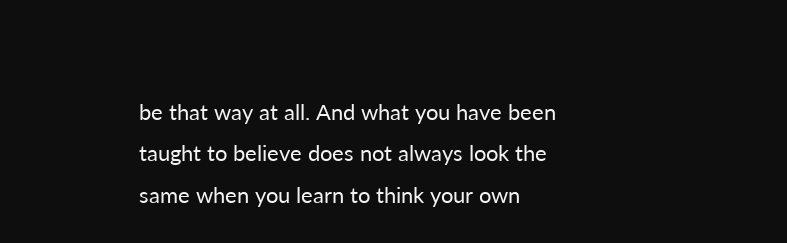be that way at all. And what you have been taught to believe does not always look the same when you learn to think your own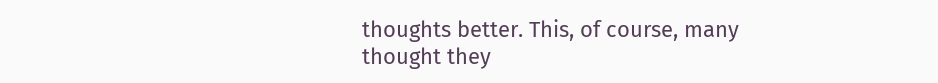thoughts better. This, of course, many thought they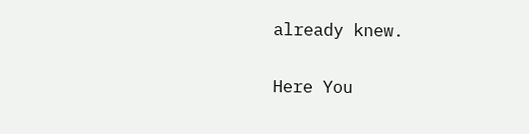already knew.

Here You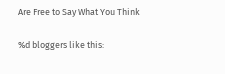Are Free to Say What You Think

%d bloggers like this: